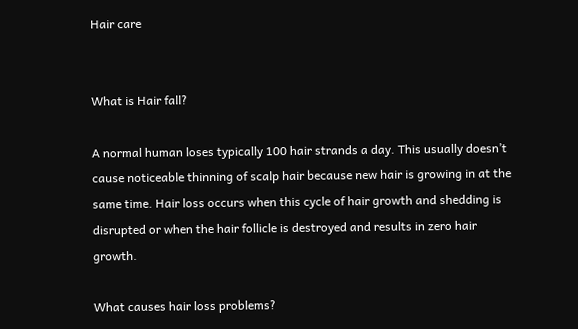Hair care


What is Hair fall?

A normal human loses typically 100 hair strands a day. This usually doesn’t cause noticeable thinning of scalp hair because new hair is growing in at the same time. Hair loss occurs when this cycle of hair growth and shedding is disrupted or when the hair follicle is destroyed and results in zero hair growth.

What causes hair loss problems?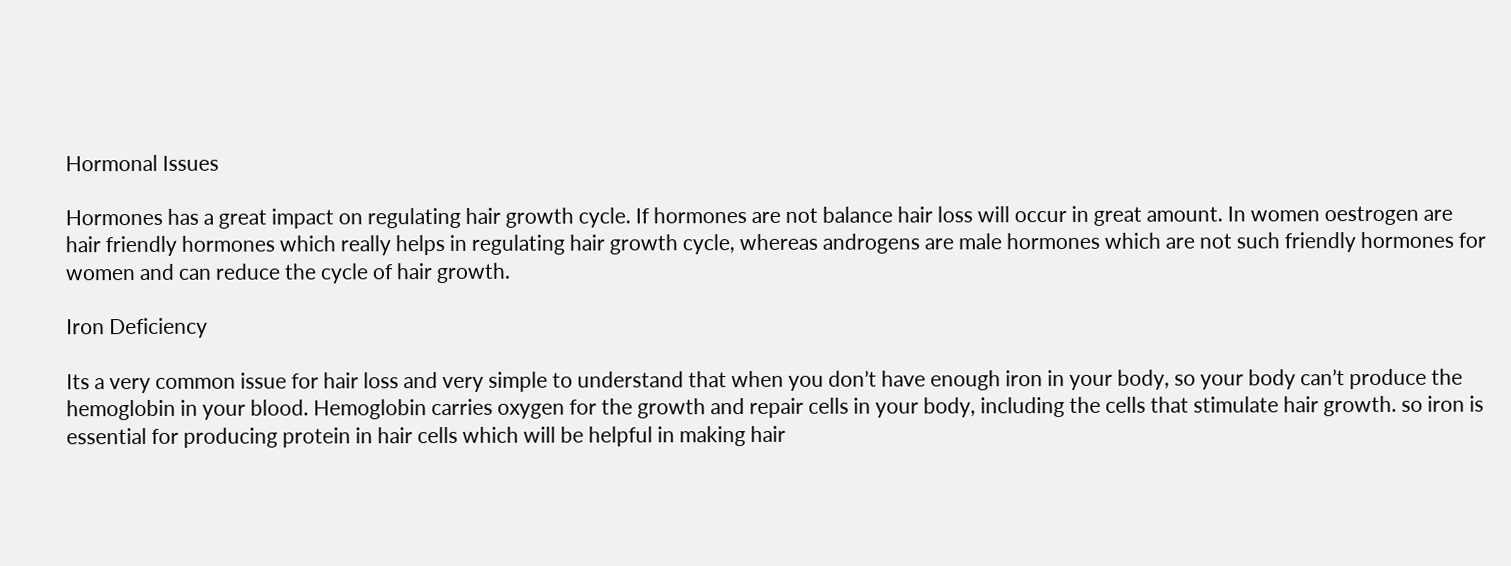Hormonal Issues

Hormones has a great impact on regulating hair growth cycle. If hormones are not balance hair loss will occur in great amount. In women oestrogen are hair friendly hormones which really helps in regulating hair growth cycle, whereas androgens are male hormones which are not such friendly hormones for women and can reduce the cycle of hair growth.

Iron Deficiency

Its a very common issue for hair loss and very simple to understand that when you don’t have enough iron in your body, so your body can’t produce the hemoglobin in your blood. Hemoglobin carries oxygen for the growth and repair cells in your body, including the cells that stimulate hair growth. so iron is essential for producing protein in hair cells which will be helpful in making hair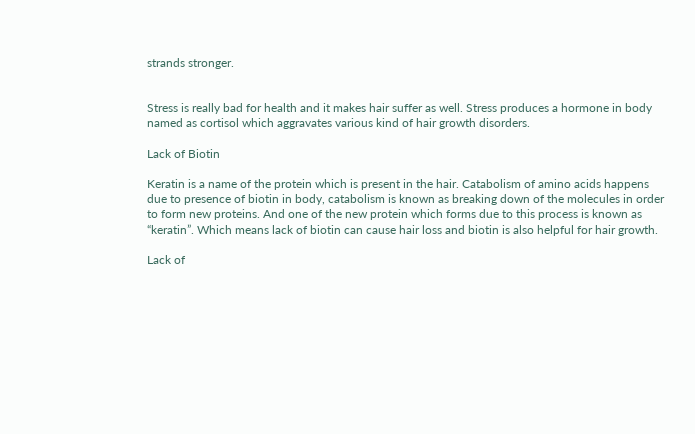strands stronger.


Stress is really bad for health and it makes hair suffer as well. Stress produces a hormone in body named as cortisol which aggravates various kind of hair growth disorders.

Lack of Biotin

Keratin is a name of the protein which is present in the hair. Catabolism of amino acids happens due to presence of biotin in body, catabolism is known as breaking down of the molecules in order to form new proteins. And one of the new protein which forms due to this process is known as “keratin”. Which means lack of biotin can cause hair loss and biotin is also helpful for hair growth.

Lack of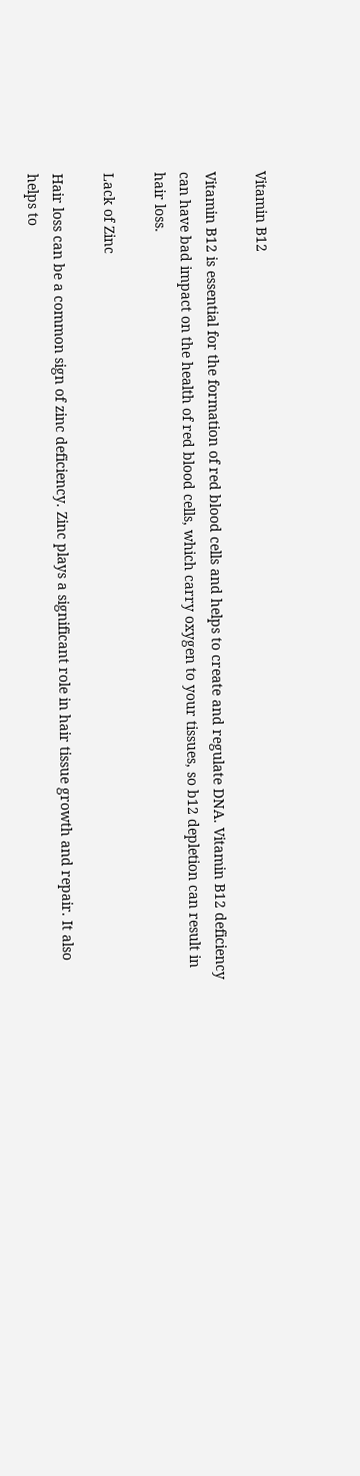Vitamin B12

Vitamin B12 is essential for the formation of red blood cells and helps to create and regulate DNA. Vitamin B12 deficiency can have bad impact on the health of red blood cells, which carry oxygen to your tissues, so b12 depletion can result in hair loss.

Lack of Zinc

Hair loss can be a common sign of zinc deficiency. Zinc plays a significant role in hair tissue growth and repair. It also helps to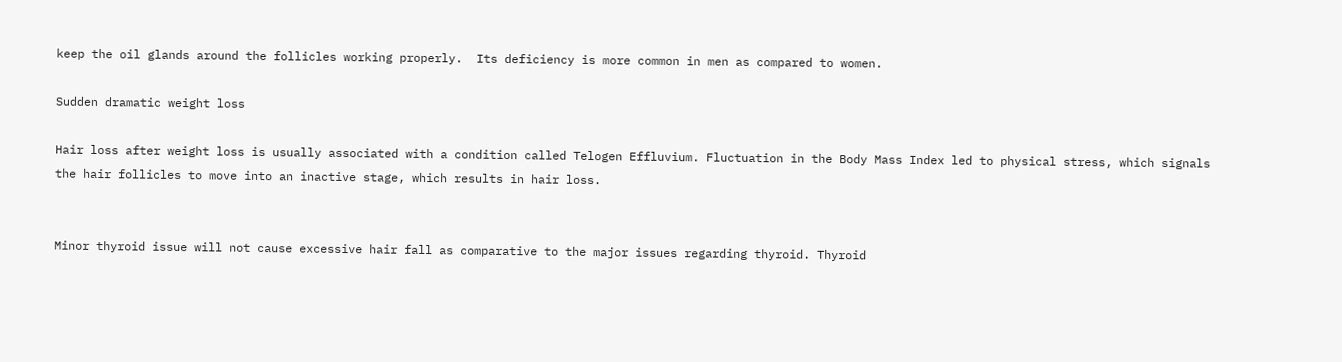keep the oil glands around the follicles working properly.  Its deficiency is more common in men as compared to women.

Sudden dramatic weight loss

Hair loss after weight loss is usually associated with a condition called Telogen Effluvium. Fluctuation in the Body Mass Index led to physical stress, which signals the hair follicles to move into an inactive stage, which results in hair loss.


Minor thyroid issue will not cause excessive hair fall as comparative to the major issues regarding thyroid. Thyroid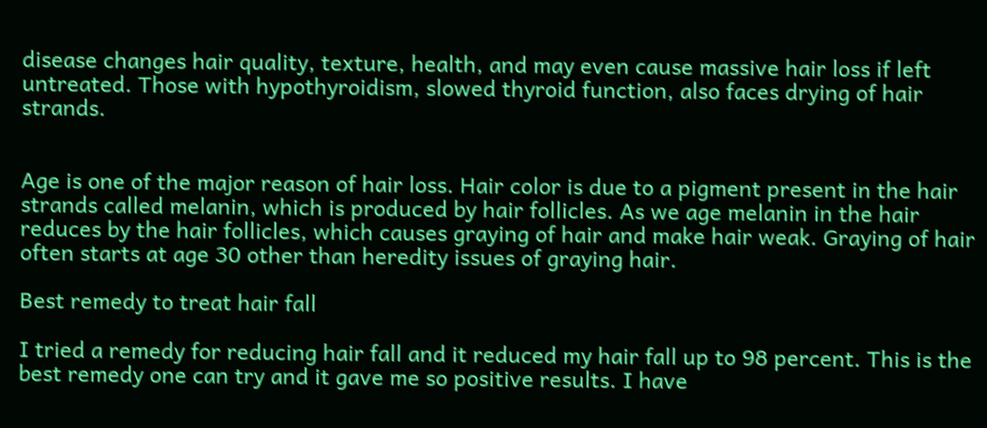disease changes hair quality, texture, health, and may even cause massive hair loss if left untreated. Those with hypothyroidism, slowed thyroid function, also faces drying of hair strands.


Age is one of the major reason of hair loss. Hair color is due to a pigment present in the hair strands called melanin, which is produced by hair follicles. As we age melanin in the hair reduces by the hair follicles, which causes graying of hair and make hair weak. Graying of hair often starts at age 30 other than heredity issues of graying hair.

Best remedy to treat hair fall

I tried a remedy for reducing hair fall and it reduced my hair fall up to 98 percent. This is the best remedy one can try and it gave me so positive results. I have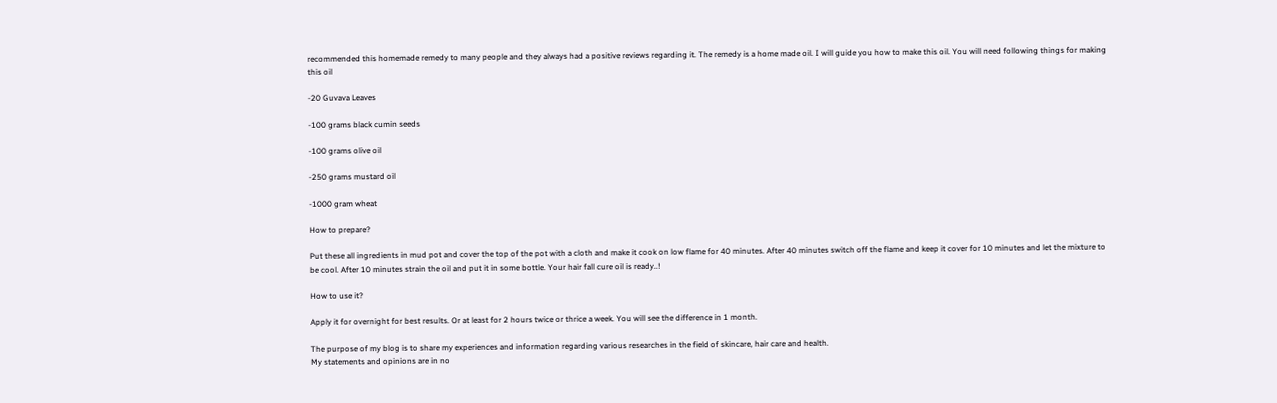recommended this homemade remedy to many people and they always had a positive reviews regarding it. The remedy is a home made oil. I will guide you how to make this oil. You will need following things for making this oil

-20 Guvava Leaves

-100 grams black cumin seeds

-100 grams olive oil

-250 grams mustard oil

-1000 gram wheat

How to prepare?

Put these all ingredients in mud pot and cover the top of the pot with a cloth and make it cook on low flame for 40 minutes. After 40 minutes switch off the flame and keep it cover for 10 minutes and let the mixture to be cool. After 10 minutes strain the oil and put it in some bottle. Your hair fall cure oil is ready..!

How to use it?

Apply it for overnight for best results. Or at least for 2 hours twice or thrice a week. You will see the difference in 1 month.

The purpose of my blog is to share my experiences and information regarding various researches in the field of skincare, hair care and health.
My statements and opinions are in no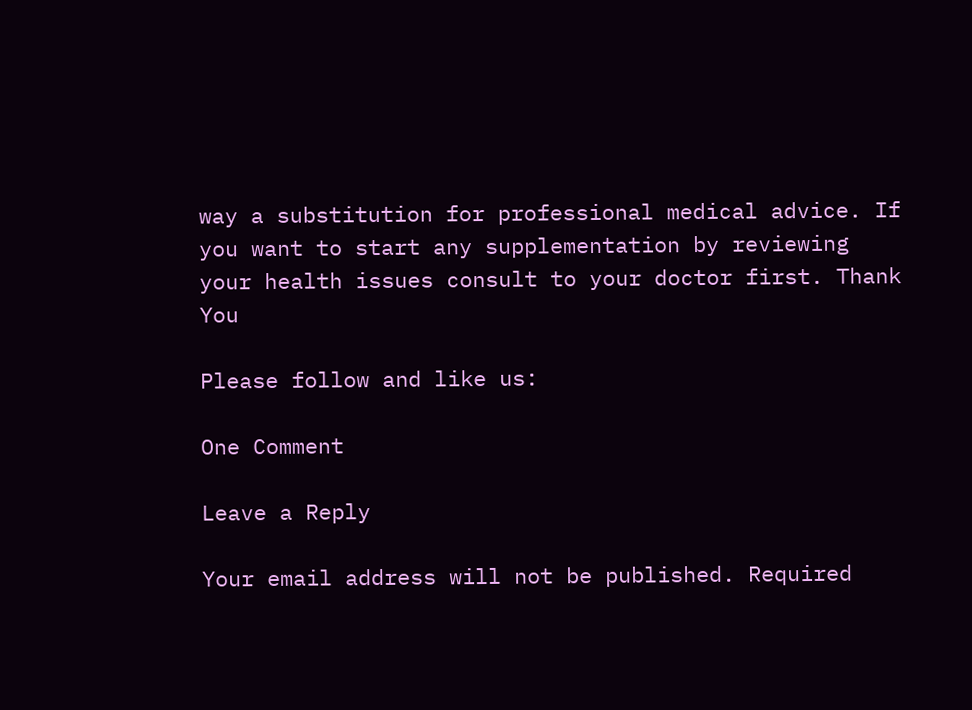way a substitution for professional medical advice. If you want to start any supplementation by reviewing your health issues consult to your doctor first. Thank You

Please follow and like us:

One Comment

Leave a Reply

Your email address will not be published. Required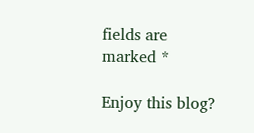fields are marked *

Enjoy this blog?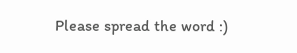Please spread the word :)